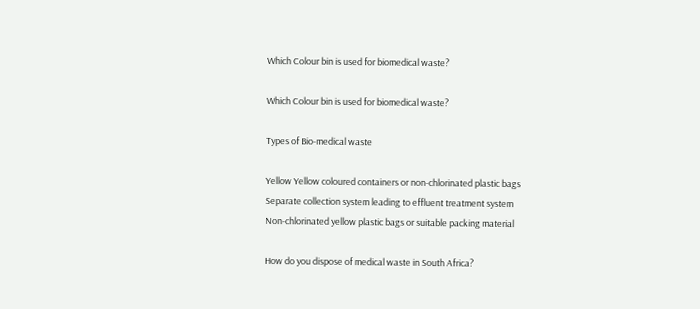Which Colour bin is used for biomedical waste?

Which Colour bin is used for biomedical waste?

Types of Bio-medical waste

Yellow Yellow coloured containers or non-chlorinated plastic bags
Separate collection system leading to effluent treatment system
Non-chlorinated yellow plastic bags or suitable packing material

How do you dispose of medical waste in South Africa?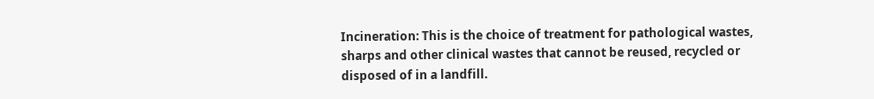Incineration: This is the choice of treatment for pathological wastes, sharps and other clinical wastes that cannot be reused, recycled or disposed of in a landfill.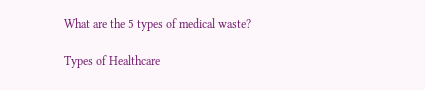What are the 5 types of medical waste?

Types of Healthcare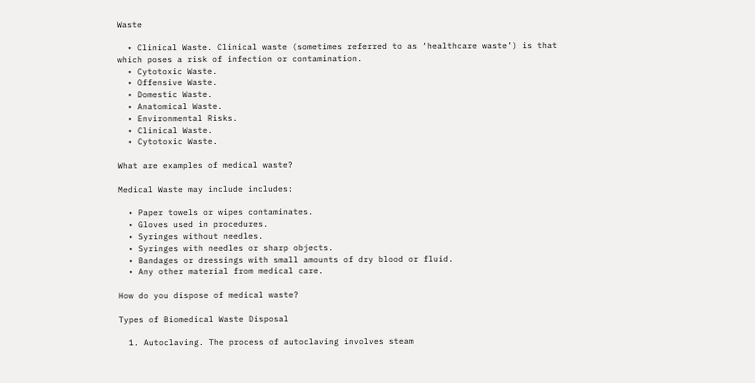Waste

  • Clinical Waste. Clinical waste (sometimes referred to as ‘healthcare waste’) is that which poses a risk of infection or contamination.
  • Cytotoxic Waste.
  • Offensive Waste.
  • Domestic Waste.
  • Anatomical Waste.
  • Environmental Risks.
  • Clinical Waste.
  • Cytotoxic Waste.

What are examples of medical waste?

Medical Waste may include includes:

  • Paper towels or wipes contaminates.
  • Gloves used in procedures.
  • Syringes without needles.
  • Syringes with needles or sharp objects.
  • Bandages or dressings with small amounts of dry blood or fluid.
  • Any other material from medical care.

How do you dispose of medical waste?

Types of Biomedical Waste Disposal

  1. Autoclaving. The process of autoclaving involves steam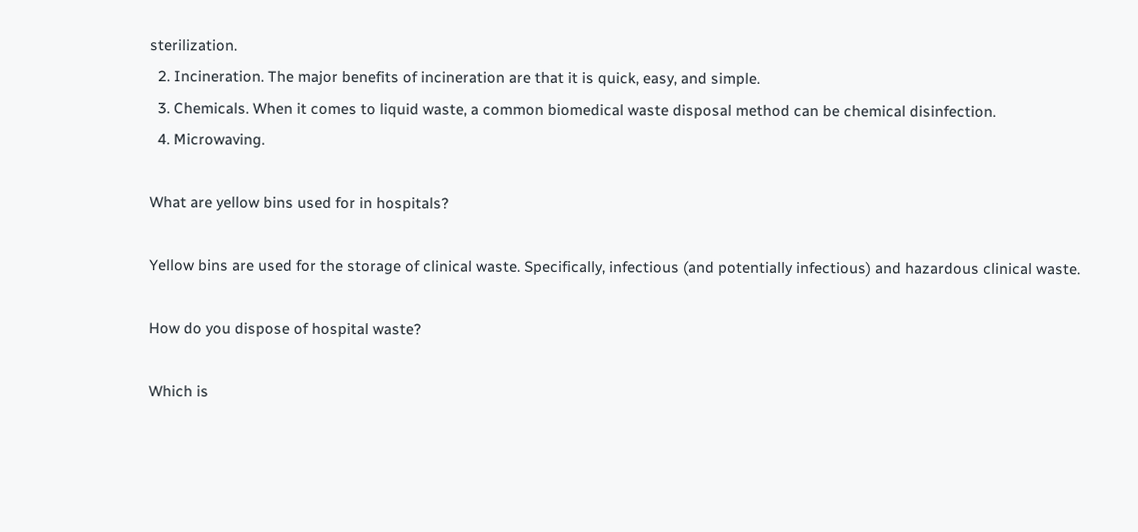sterilization.
  2. Incineration. The major benefits of incineration are that it is quick, easy, and simple.
  3. Chemicals. When it comes to liquid waste, a common biomedical waste disposal method can be chemical disinfection.
  4. Microwaving.

What are yellow bins used for in hospitals?

Yellow bins are used for the storage of clinical waste. Specifically, infectious (and potentially infectious) and hazardous clinical waste.

How do you dispose of hospital waste?

Which is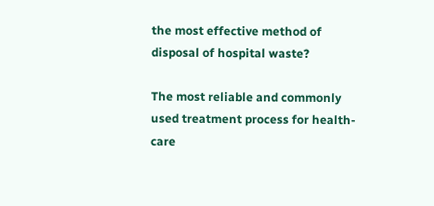the most effective method of disposal of hospital waste?

The most reliable and commonly used treatment process for health-care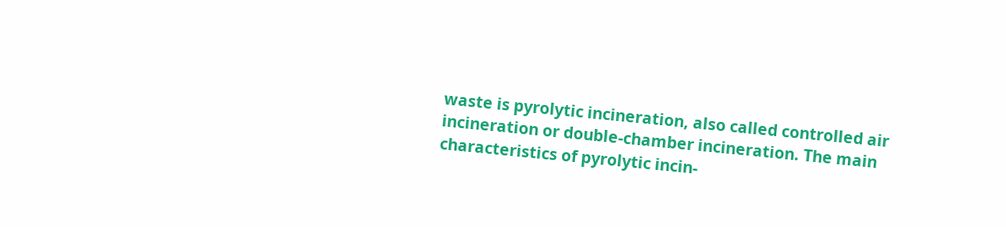waste is pyrolytic incineration, also called controlled air incineration or double-chamber incineration. The main characteristics of pyrolytic incin-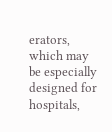erators, which may be especially designed for hospitals,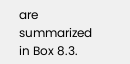are summarized in Box 8.3.